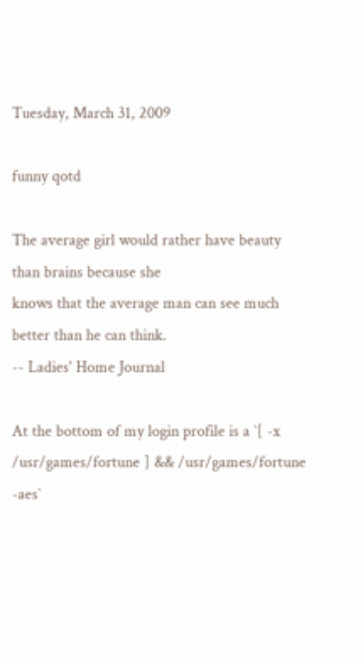Tuesday, March 31, 2009

funny qotd

The average girl would rather have beauty than brains because she
knows that the average man can see much better than he can think.
-- Ladies' Home Journal

At the bottom of my login profile is a `[ -x /usr/games/fortune ] && /usr/games/fortune -aes`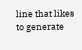line that likes to generate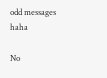odd messages haha

No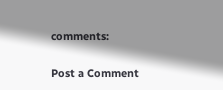comments:

Post a Comment